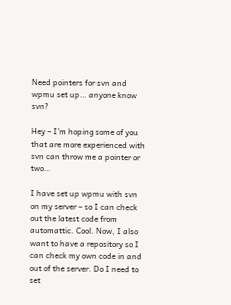Need pointers for svn and wpmu set up… anyone know svn?

Hey – I’m hoping some of you that are more experienced with svn can throw me a pointer or two…

I have set up wpmu with svn on my server – so I can check out the latest code from automattic. Cool. Now, I also want to have a repository so I can check my own code in and out of the server. Do I need to set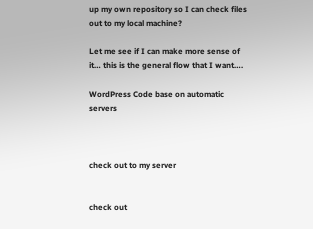up my own repository so I can check files out to my local machine?

Let me see if I can make more sense of it… this is the general flow that I want….

WordPress Code base on automatic servers



check out to my server


check out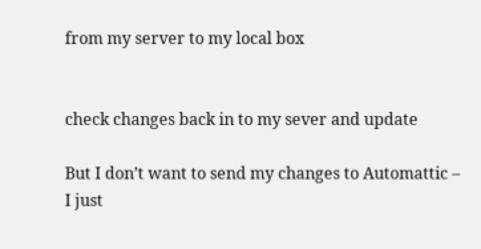from my server to my local box


check changes back in to my sever and update

But I don’t want to send my changes to Automattic – I just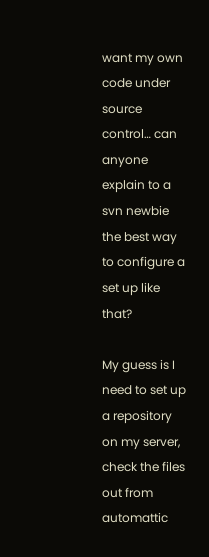want my own code under source control… can anyone explain to a svn newbie the best way to configure a set up like that?

My guess is I need to set up a repository on my server, check the files out from automattic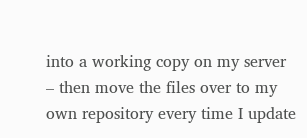into a working copy on my server – then move the files over to my own repository every time I update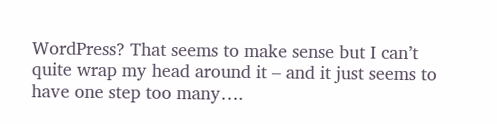WordPress? That seems to make sense but I can’t quite wrap my head around it – and it just seems to have one step too many….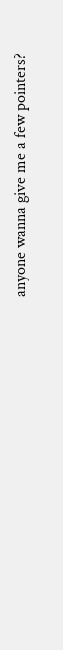anyone wanna give me a few pointers?